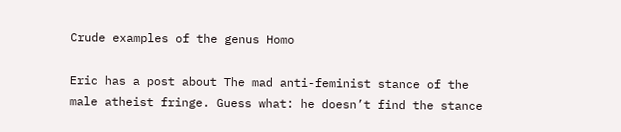Crude examples of the genus Homo

Eric has a post about The mad anti-feminist stance of the male atheist fringe. Guess what: he doesn’t find the stance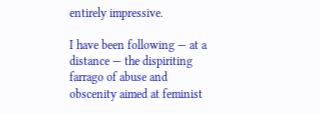entirely impressive.

I have been following — at a distance — the dispiriting farrago of abuse and obscenity aimed at feminist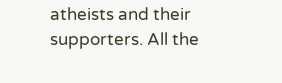atheists and their supporters. All the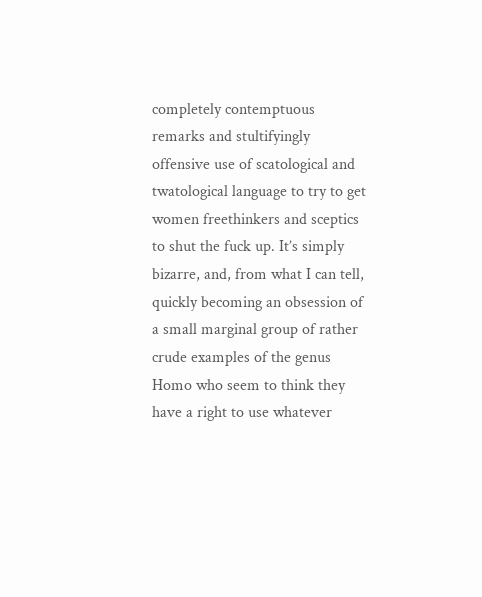completely contemptuous remarks and stultifyingly offensive use of scatological and twatological language to try to get women freethinkers and sceptics to shut the fuck up. It’s simply bizarre, and, from what I can tell, quickly becoming an obsession of a small marginal group of rather crude examples of the genus Homo who seem to think they have a right to use whatever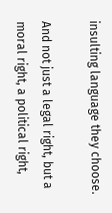insulting language they choose.

And not just a legal right, but a moral right, a political right,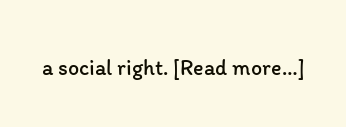a social right. [Read more…]